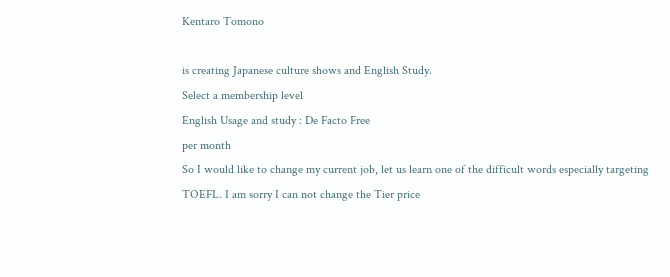Kentaro Tomono

is creating Japanese culture shows and English Study.
Select a membership level
English Usage and study : De Facto Free
per month
So I would like to change my current job, let us learn one of the difficult words especially targeting TOEFL. I am sorry I can not change the Tier price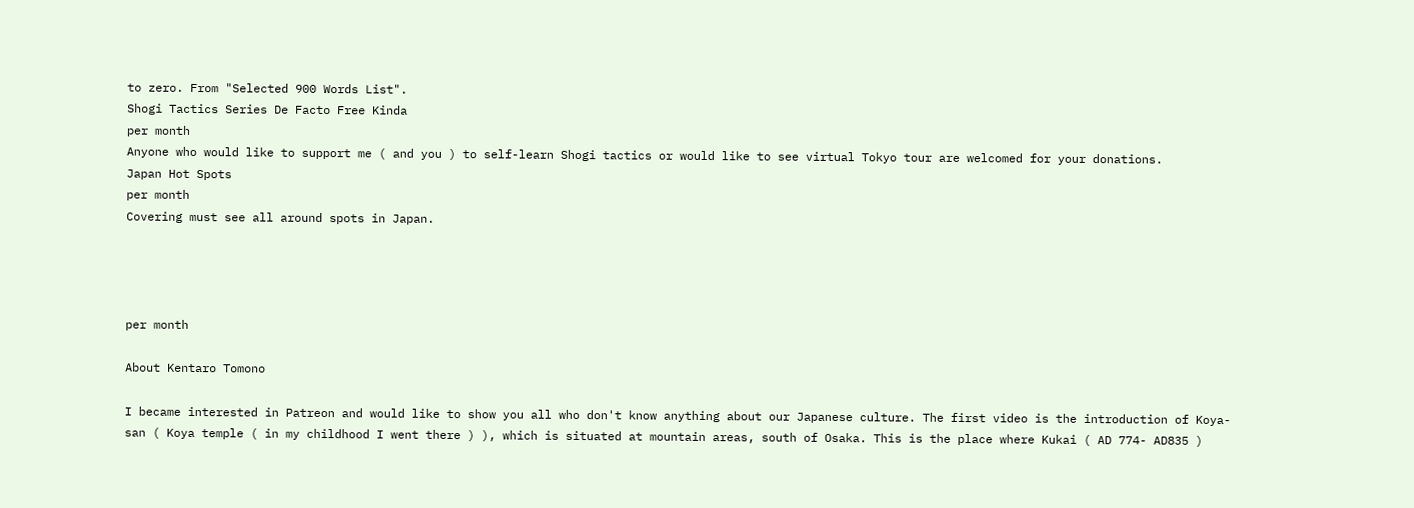to zero. From "Selected 900 Words List".
Shogi Tactics Series De Facto Free Kinda
per month
Anyone who would like to support me ( and you ) to self-learn Shogi tactics or would like to see virtual Tokyo tour are welcomed for your donations.
Japan Hot Spots
per month
Covering must see all around spots in Japan.




per month

About Kentaro Tomono

I became interested in Patreon and would like to show you all who don't know anything about our Japanese culture. The first video is the introduction of Koya-san ( Koya temple ( in my childhood I went there ) ), which is situated at mountain areas, south of Osaka. This is the place where Kukai ( AD 774- AD835 )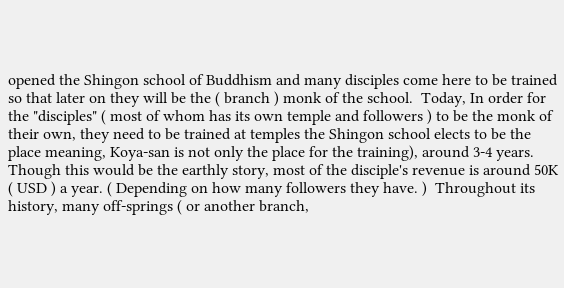opened the Shingon school of Buddhism and many disciples come here to be trained so that later on they will be the ( branch ) monk of the school.  Today, In order for the "disciples" ( most of whom has its own temple and followers ) to be the monk of their own, they need to be trained at temples the Shingon school elects to be the place meaning, Koya-san is not only the place for the training), around 3-4 years. Though this would be the earthly story, most of the disciple's revenue is around 50K ( USD ) a year. ( Depending on how many followers they have. )  Throughout its history, many off-springs ( or another branch,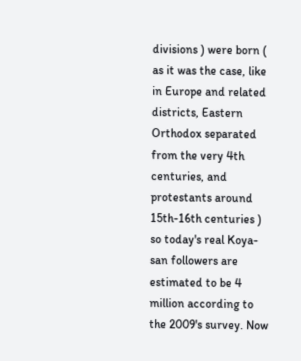divisions ) were born ( as it was the case, like in Europe and related districts, Eastern Orthodox separated from the very 4th centuries, and protestants around 15th-16th centuries ) so today's real Koya-san followers are estimated to be 4 million according to the 2009's survey. Now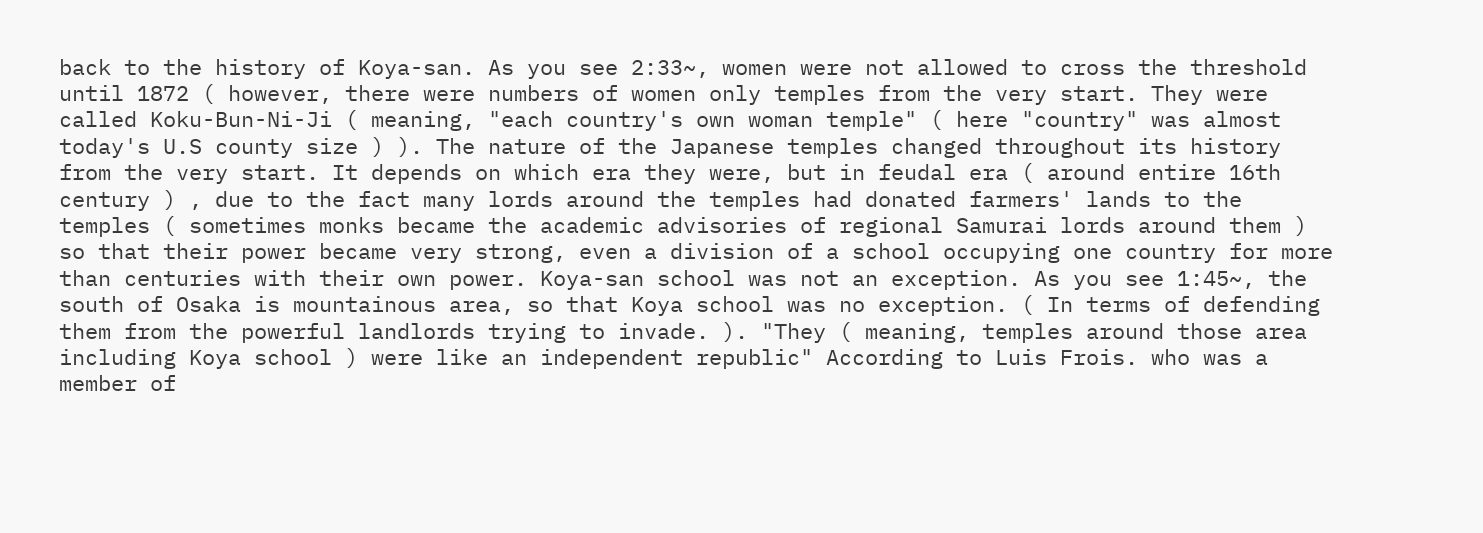back to the history of Koya-san. As you see 2:33~, women were not allowed to cross the threshold until 1872 ( however, there were numbers of women only temples from the very start. They were called Koku-Bun-Ni-Ji ( meaning, "each country's own woman temple" ( here "country" was almost today's U.S county size ) ). The nature of the Japanese temples changed throughout its history from the very start. It depends on which era they were, but in feudal era ( around entire 16th century ) , due to the fact many lords around the temples had donated farmers' lands to the temples ( sometimes monks became the academic advisories of regional Samurai lords around them ) so that their power became very strong, even a division of a school occupying one country for more than centuries with their own power. Koya-san school was not an exception. As you see 1:45~, the south of Osaka is mountainous area, so that Koya school was no exception. ( In terms of defending them from the powerful landlords trying to invade. ). "They ( meaning, temples around those area including Koya school ) were like an independent republic" According to Luis Frois. who was a member of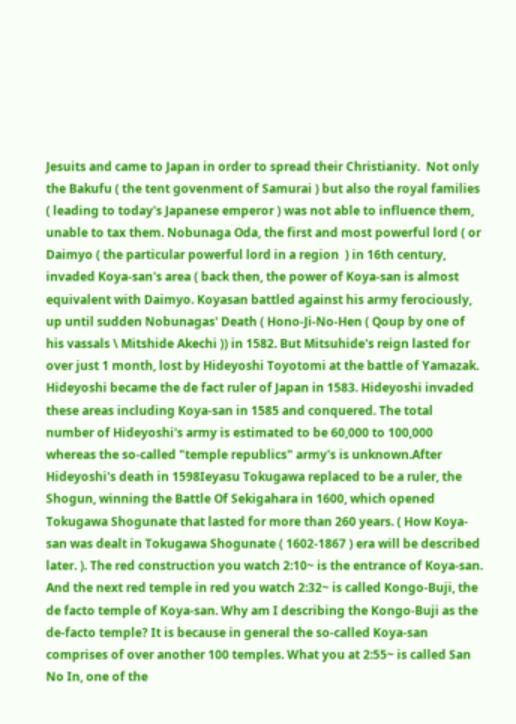Jesuits and came to Japan in order to spread their Christianity.  Not only the Bakufu ( the tent govenment of Samurai ) but also the royal families ( leading to today's Japanese emperor ) was not able to influence them, unable to tax them. Nobunaga Oda, the first and most powerful lord ( or Daimyo ( the particular powerful lord in a region  ) in 16th century, invaded Koya-san's area ( back then, the power of Koya-san is almost equivalent with Daimyo. Koyasan battled against his army ferociously, up until sudden Nobunagas' Death ( Hono-Ji-No-Hen ( Qoup by one of his vassals \ Mitshide Akechi )) in 1582. But Mitsuhide's reign lasted for over just 1 month, lost by Hideyoshi Toyotomi at the battle of Yamazak. Hideyoshi became the de fact ruler of Japan in 1583. Hideyoshi invaded these areas including Koya-san in 1585 and conquered. The total number of Hideyoshi's army is estimated to be 60,000 to 100,000 whereas the so-called "temple republics" army's is unknown.After Hideyoshi's death in 1598Ieyasu Tokugawa replaced to be a ruler, the Shogun, winning the Battle Of Sekigahara in 1600, which opened Tokugawa Shogunate that lasted for more than 260 years. ( How Koya-san was dealt in Tokugawa Shogunate ( 1602-1867 ) era will be described later. ). The red construction you watch 2:10~ is the entrance of Koya-san. And the next red temple in red you watch 2:32~ is called Kongo-Buji, the de facto temple of Koya-san. Why am I describing the Kongo-Buji as the de-facto temple? It is because in general the so-called Koya-san comprises of over another 100 temples. What you at 2:55~ is called San No In, one of the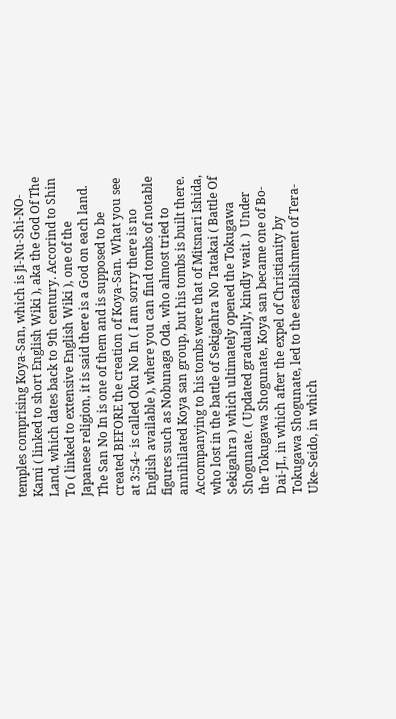temples comprising Koya-San, which is Ji-Nu-Shi-NO-Kami ( linked to short English Wiki ), aka the God Of The Land, which dates back to 9th century. Accorind to Shin To ( linked to extensive English Wiki ), one of the Japanese religion, it is said there is a God on each land. The San No In is one of them and is supposed to be created BEFORE the creation of Koya-San. What you see at 3:54~ is called Oku No In ( I am sorry there is no English available ), where you can find tombs of notable figures such as Nobunaga Oda. who almost tried to annihilated Koya san group, but his tombs is built there. Accompanying to his tombs were that of Mitsnari Ishida, who lost in the battle of Sekigahra No Tatakai ( Battle Of Sekigahra ) which ultimately opened the Tokugawa Shogunate. ( Updated gradually, kindly wait. )  Under the Tokugawa Shogunate, Koya san became one of Bo-Dai-JI., in which after the expel of Christianity by Tokugawa Shogunate, led to the establishment of Tera-Uke-Seido, in which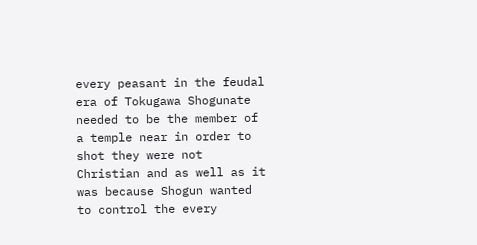every peasant in the feudal era of Tokugawa Shogunate needed to be the member of a temple near in order to shot they were not Christian and as well as it was because Shogun wanted to control the every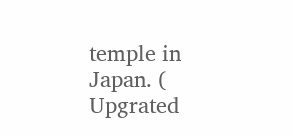temple in Japan. ( Upgrated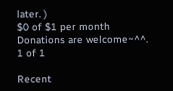later. )
$0 of $1 per month
Donations are welcome~^^.
1 of 1

Recent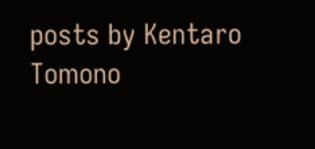posts by Kentaro Tomono